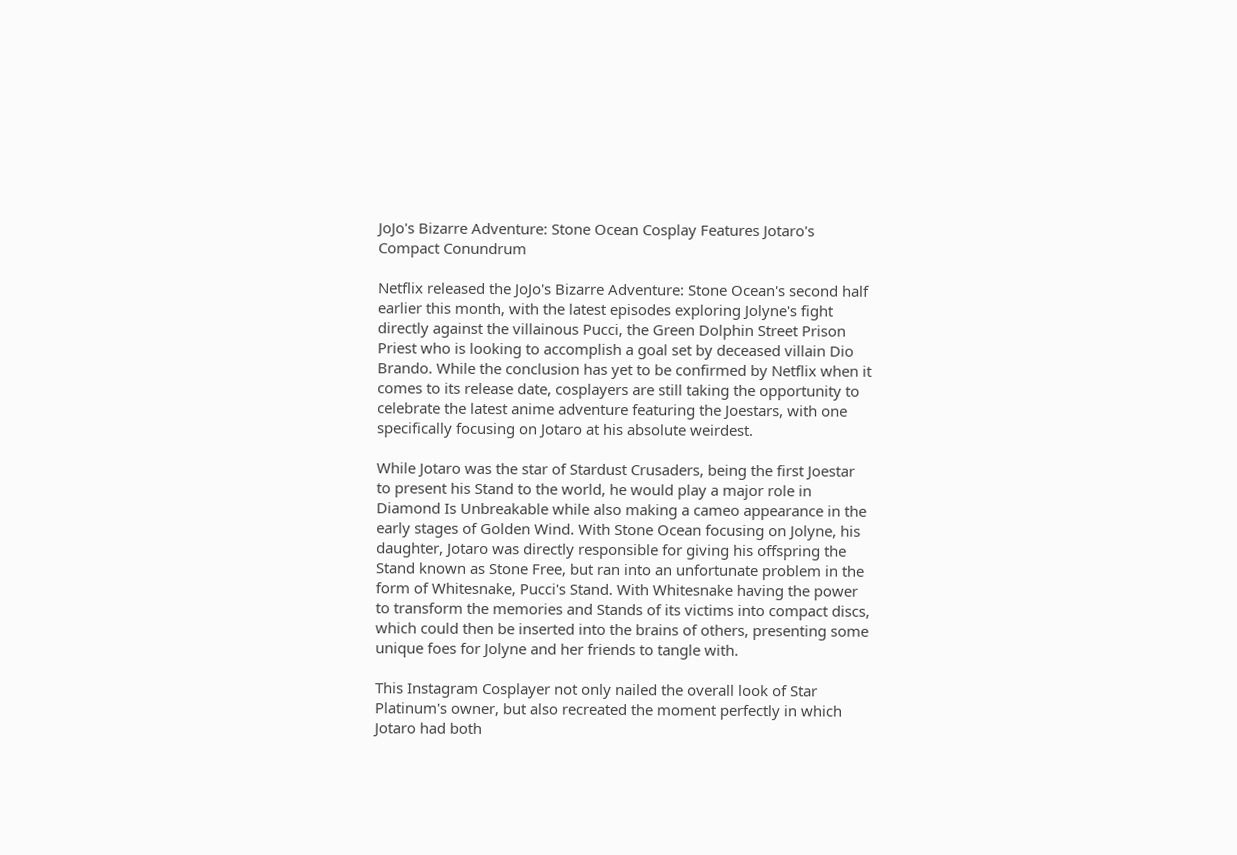JoJo's Bizarre Adventure: Stone Ocean Cosplay Features Jotaro's Compact Conundrum

Netflix released the JoJo's Bizarre Adventure: Stone Ocean's second half earlier this month, with the latest episodes exploring Jolyne's fight directly against the villainous Pucci, the Green Dolphin Street Prison Priest who is looking to accomplish a goal set by deceased villain Dio Brando. While the conclusion has yet to be confirmed by Netflix when it comes to its release date, cosplayers are still taking the opportunity to celebrate the latest anime adventure featuring the Joestars, with one specifically focusing on Jotaro at his absolute weirdest.

While Jotaro was the star of Stardust Crusaders, being the first Joestar to present his Stand to the world, he would play a major role in Diamond Is Unbreakable while also making a cameo appearance in the early stages of Golden Wind. With Stone Ocean focusing on Jolyne, his daughter, Jotaro was directly responsible for giving his offspring the Stand known as Stone Free, but ran into an unfortunate problem in the form of Whitesnake, Pucci's Stand. With Whitesnake having the power to transform the memories and Stands of its victims into compact discs, which could then be inserted into the brains of others, presenting some unique foes for Jolyne and her friends to tangle with.

This Instagram Cosplayer not only nailed the overall look of Star Platinum's owner, but also recreated the moment perfectly in which Jotaro had both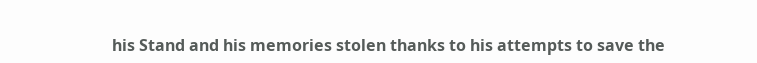his Stand and his memories stolen thanks to his attempts to save the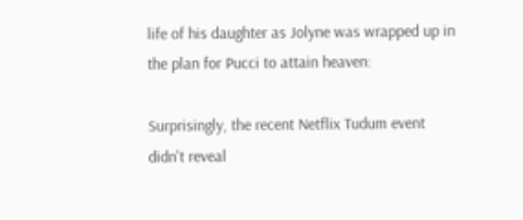life of his daughter as Jolyne was wrapped up in the plan for Pucci to attain heaven:

Surprisingly, the recent Netflix Tudum event didn't reveal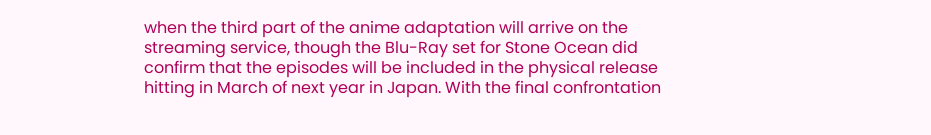when the third part of the anime adaptation will arrive on the streaming service, though the Blu-Ray set for Stone Ocean did confirm that the episodes will be included in the physical release hitting in March of next year in Japan. With the final confrontation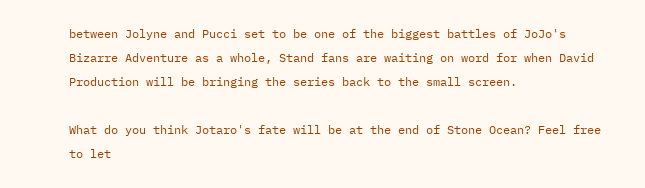between Jolyne and Pucci set to be one of the biggest battles of JoJo's Bizarre Adventure as a whole, Stand fans are waiting on word for when David Production will be bringing the series back to the small screen.

What do you think Jotaro's fate will be at the end of Stone Ocean? Feel free to let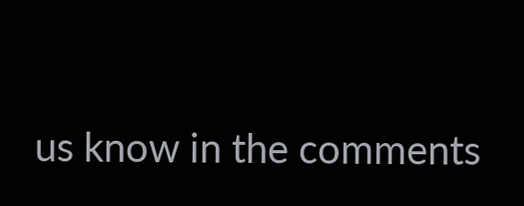us know in the comments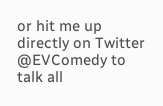or hit me up directly on Twitter @EVComedy to talk all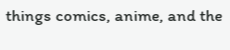things comics, anime, and the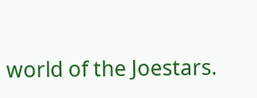world of the Joestars.